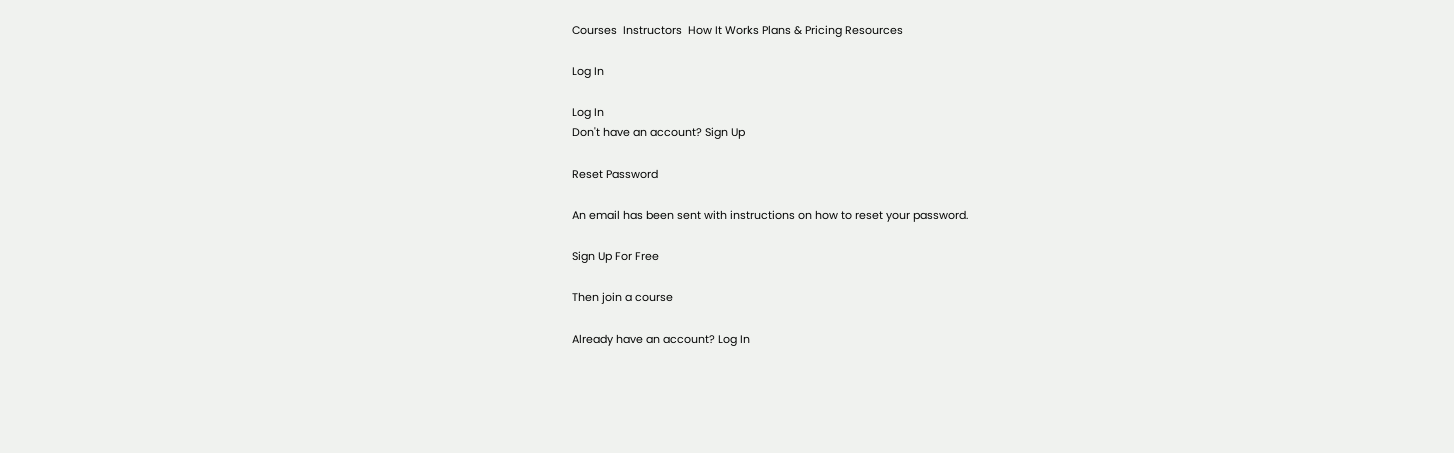Courses  Instructors  How It Works Plans & Pricing Resources

Log In

Log In
Don't have an account? Sign Up

Reset Password

An email has been sent with instructions on how to reset your password.

Sign Up For Free

Then join a course

Already have an account? Log In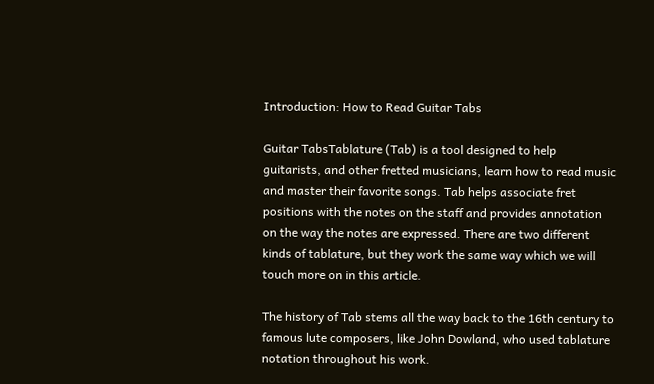Introduction: How to Read Guitar Tabs

Guitar TabsTablature (Tab) is a tool designed to help guitarists, and other fretted musicians, learn how to read music and master their favorite songs. Tab helps associate fret positions with the notes on the staff and provides annotation on the way the notes are expressed. There are two different kinds of tablature, but they work the same way which we will touch more on in this article.

The history of Tab stems all the way back to the 16th century to famous lute composers, like John Dowland, who used tablature notation throughout his work.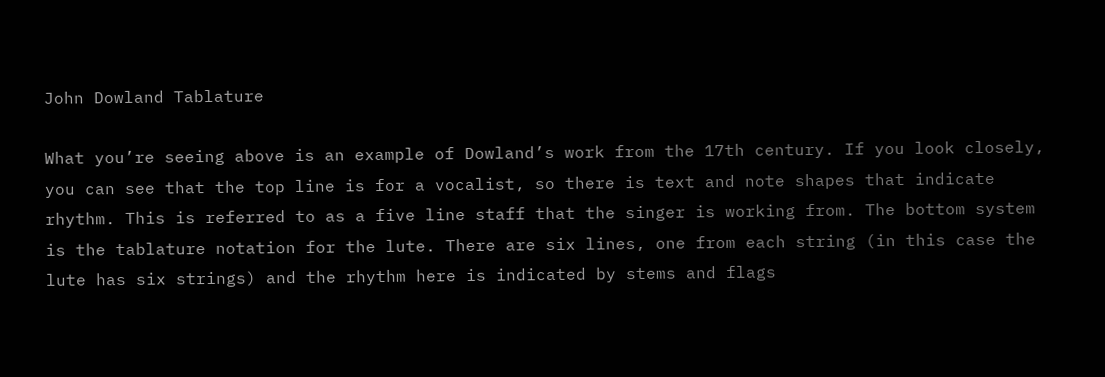John Dowland Tablature

What you’re seeing above is an example of Dowland’s work from the 17th century. If you look closely, you can see that the top line is for a vocalist, so there is text and note shapes that indicate rhythm. This is referred to as a five line staff that the singer is working from. The bottom system is the tablature notation for the lute. There are six lines, one from each string (in this case the lute has six strings) and the rhythm here is indicated by stems and flags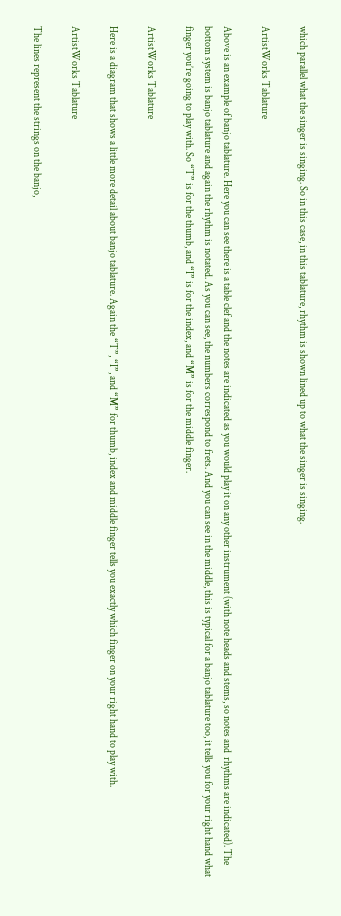which parallel what the singer is singing. So in this case, in this tablature, rhythm is shown lined up to what the singer is singing.

ArtistWorks Tablature

Above is an example of banjo tablature. Here you can see there is a table clef and the notes are indicated as you would play it on any other instrument (with note heads and stems, so notes and  rhythms are indicated). The bottom system is banjo tablature and again the rhythm is notated. As you can see, the numbers correspond to frets. And you can see in the middle, this is typical for a banjo tablature too, it tells you for your right hand what finger you’re going to play with. So “T” is for the thumb, and “I” is for the index, and “M” is for the middle finger.

ArtistWorks Tablature

Here is a diagram that shows a little more detail about banjo tablature. Again the “T”, “I”, and “M” for thumb, index and middle finger tells you exactly which finger on your right hand to play with.

ArtistWorks Tablature

The lines represent the strings on the banjo,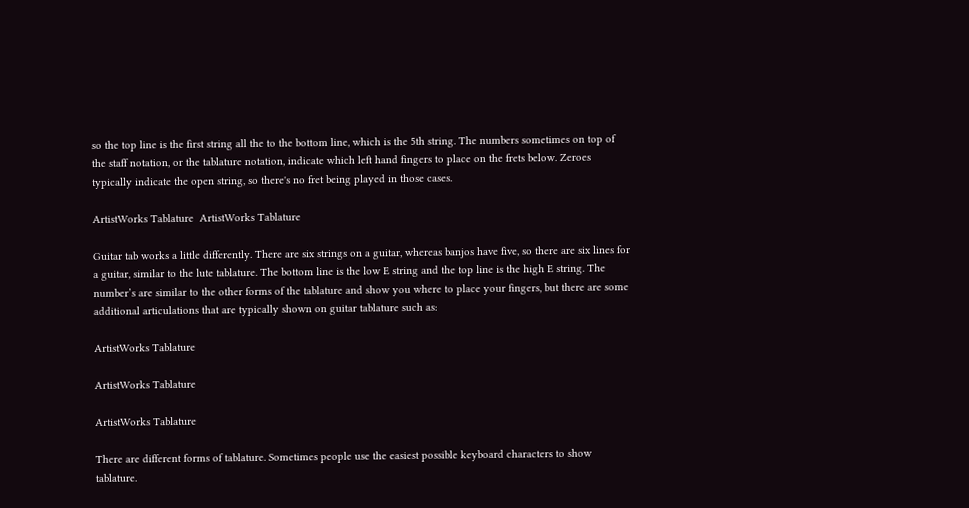so the top line is the first string all the to the bottom line, which is the 5th string. The numbers sometimes on top of the staff notation, or the tablature notation, indicate which left hand fingers to place on the frets below. Zeroes typically indicate the open string, so there's no fret being played in those cases.

ArtistWorks Tablature  ArtistWorks Tablature

Guitar tab works a little differently. There are six strings on a guitar, whereas banjos have five, so there are six lines for a guitar, similar to the lute tablature. The bottom line is the low E string and the top line is the high E string. The number’s are similar to the other forms of the tablature and show you where to place your fingers, but there are some additional articulations that are typically shown on guitar tablature such as:

ArtistWorks Tablature

ArtistWorks Tablature

ArtistWorks Tablature

There are different forms of tablature. Sometimes people use the easiest possible keyboard characters to show tablature.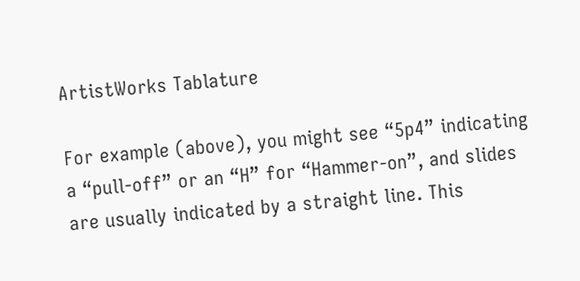ArtistWorks Tablature

For example (above), you might see “5p4” indicating a “pull-off” or an “H” for “Hammer-on”, and slides are usually indicated by a straight line. This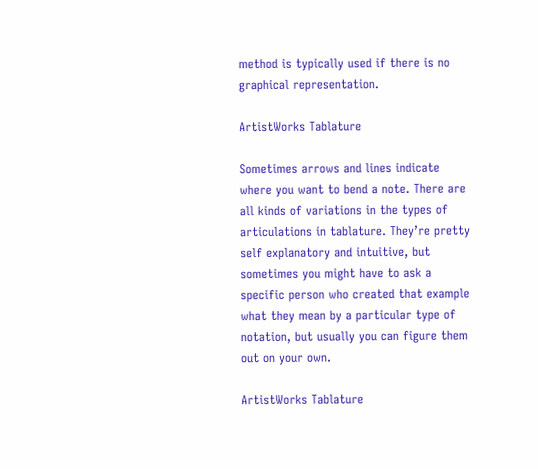method is typically used if there is no graphical representation.

ArtistWorks Tablature

Sometimes arrows and lines indicate where you want to bend a note. There are all kinds of variations in the types of articulations in tablature. They’re pretty self explanatory and intuitive, but sometimes you might have to ask a specific person who created that example what they mean by a particular type of notation, but usually you can figure them out on your own.

ArtistWorks Tablature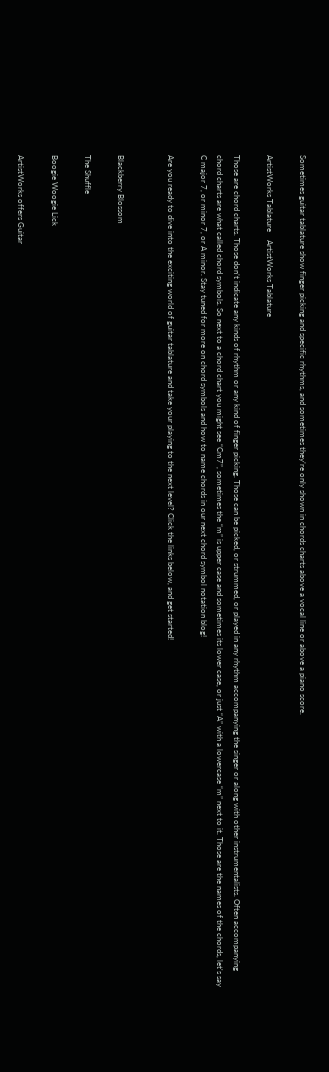Sometimes guitar tablature show finger picking and specific rhythms, and sometimes they’re only shown in chords charts above a vocal line or above a piano score.

ArtistWorks Tablature    ArtistWorks Tablature

Those are chord charts. Those don’t indicate any kinds of rhythm or any kind of finger picking. Those can be picked, or strummed, or played in any rhythm accompanying the singer or along with other instrumentalists. Often accompanying chord charts are what called chord symbols. So next to a chord chart you might see “Cm7”, sometimes the “m” is upper case and sometimes its lower case, or just “A” with a lowercase “m” next to it. Those are the names of the chords, let's say C major 7, or minor 7, or A minor. Stay tuned for more on chord symbols and how to name chords in our next chord symbol notation blog!

Are you ready to dive into the exciting world of guitar tablature and take your playing to the next level? Click the links below, and get started!


Blackberry Blossom

The Shuffle

Boogie Woogie Lick

ArtistWorks offers Guitar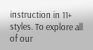instruction in 11+ styles. To explore all of our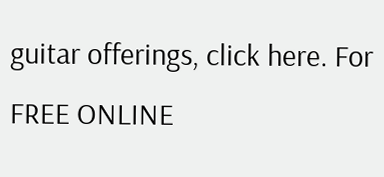guitar offerings, click here. For FREE ONLINE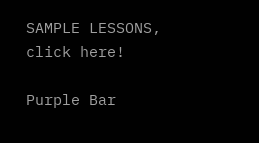SAMPLE LESSONS, click here!

Purple Bar